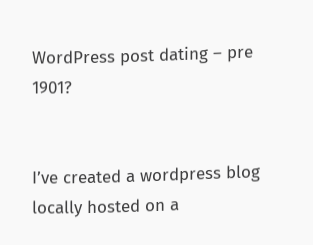WordPress post dating – pre 1901?


I’ve created a wordpress blog locally hosted on a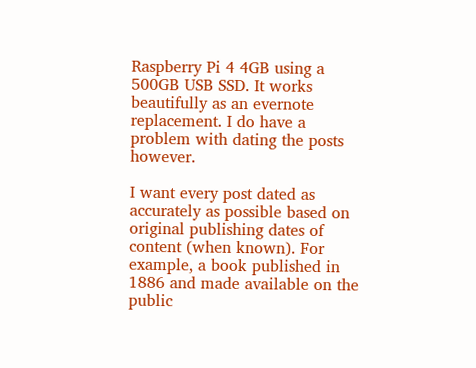Raspberry Pi 4 4GB using a 500GB USB SSD. It works beautifully as an evernote replacement. I do have a problem with dating the posts however.

I want every post dated as accurately as possible based on original publishing dates of content (when known). For example, a book published in 1886 and made available on the public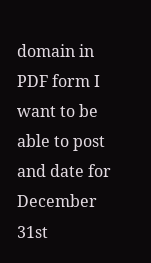domain in PDF form I want to be able to post and date for December 31st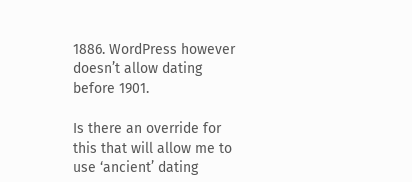1886. WordPress however doesn’t allow dating before 1901.

Is there an override for this that will allow me to use ‘ancient’ dating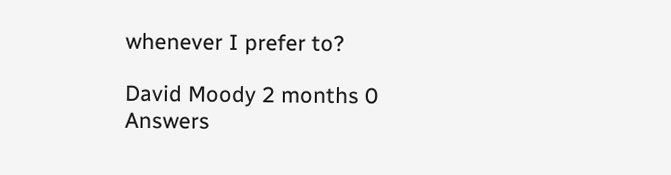whenever I prefer to?

David Moody 2 months 0 Answers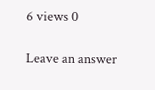6 views 0

Leave an answer